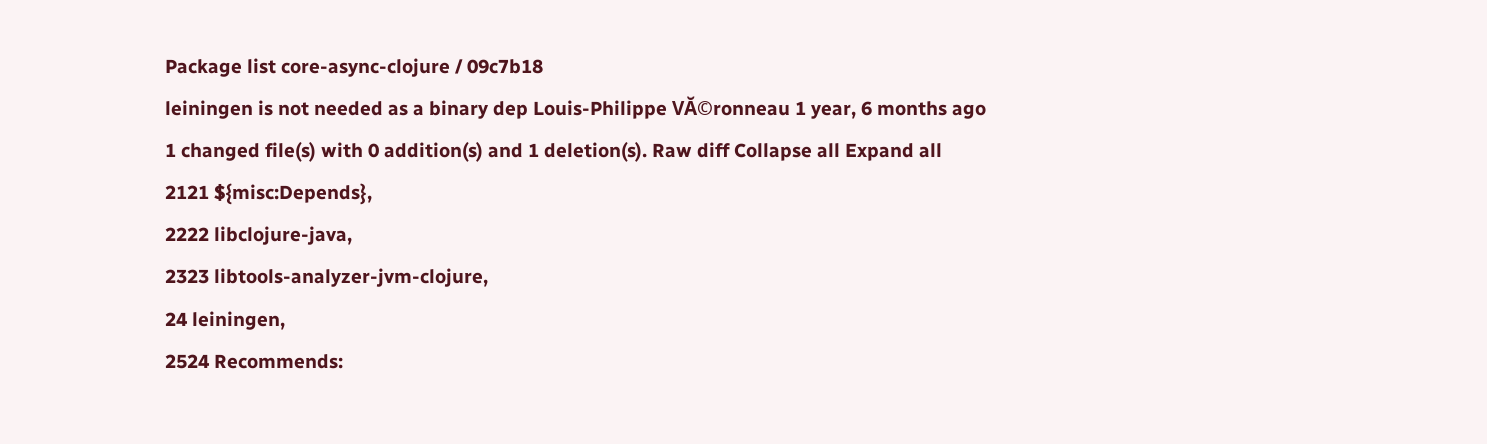Package list core-async-clojure / 09c7b18
leiningen is not needed as a binary dep Louis-Philippe VĂ©ronneau 1 year, 6 months ago
1 changed file(s) with 0 addition(s) and 1 deletion(s). Raw diff Collapse all Expand all
2121 ${misc:Depends},
2222 libclojure-java,
2323 libtools-analyzer-jvm-clojure,
24 leiningen,
2524 Recommends: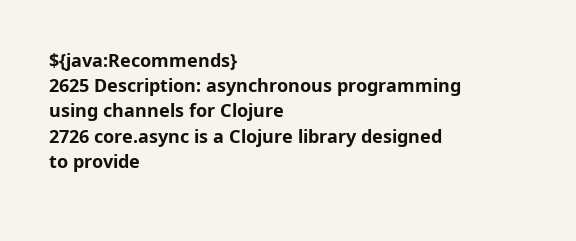${java:Recommends}
2625 Description: asynchronous programming using channels for Clojure
2726 core.async is a Clojure library designed to provide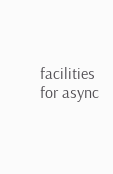facilities for async